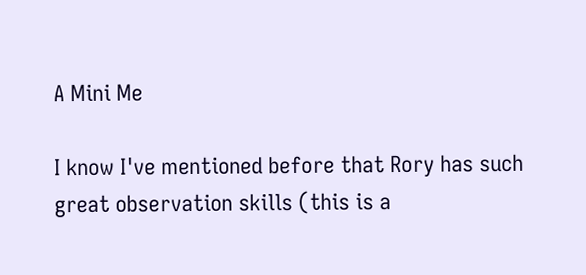A Mini Me

I know I've mentioned before that Rory has such great observation skills (this is a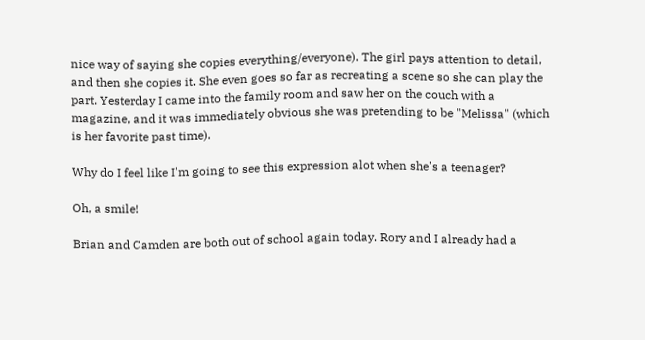nice way of saying she copies everything/everyone). The girl pays attention to detail, and then she copies it. She even goes so far as recreating a scene so she can play the part. Yesterday I came into the family room and saw her on the couch with a magazine, and it was immediately obvious she was pretending to be "Melissa" (which is her favorite past time).

Why do I feel like I'm going to see this expression alot when she's a teenager?

Oh, a smile!

Brian and Camden are both out of school again today. Rory and I already had a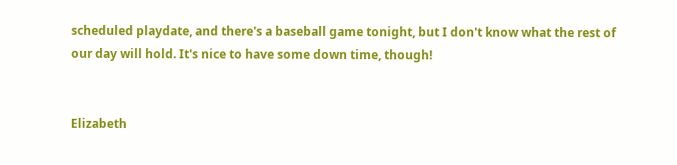scheduled playdate, and there's a baseball game tonight, but I don't know what the rest of our day will hold. It's nice to have some down time, though!


Elizabeth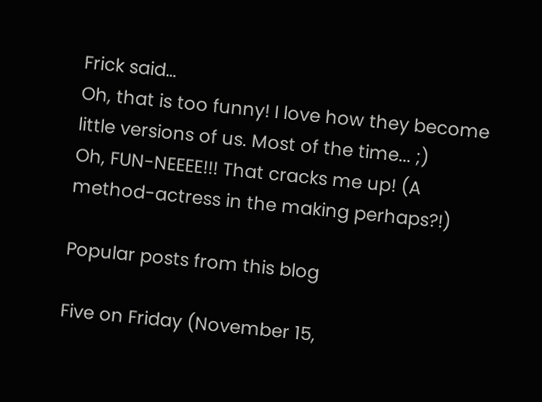Frick said…
Oh, that is too funny! I love how they become little versions of us. Most of the time... ;)
Oh, FUN-NEEEE!!! That cracks me up! (A method-actress in the making perhaps?!)

Popular posts from this blog

Five on Friday (November 15,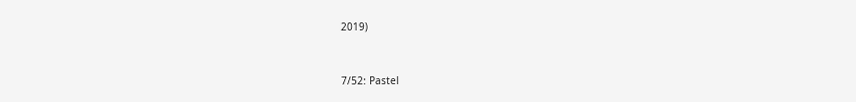2019)


7/52: Pastel